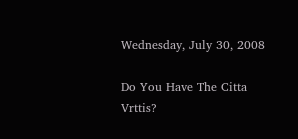Wednesday, July 30, 2008

Do You Have The Citta Vrttis?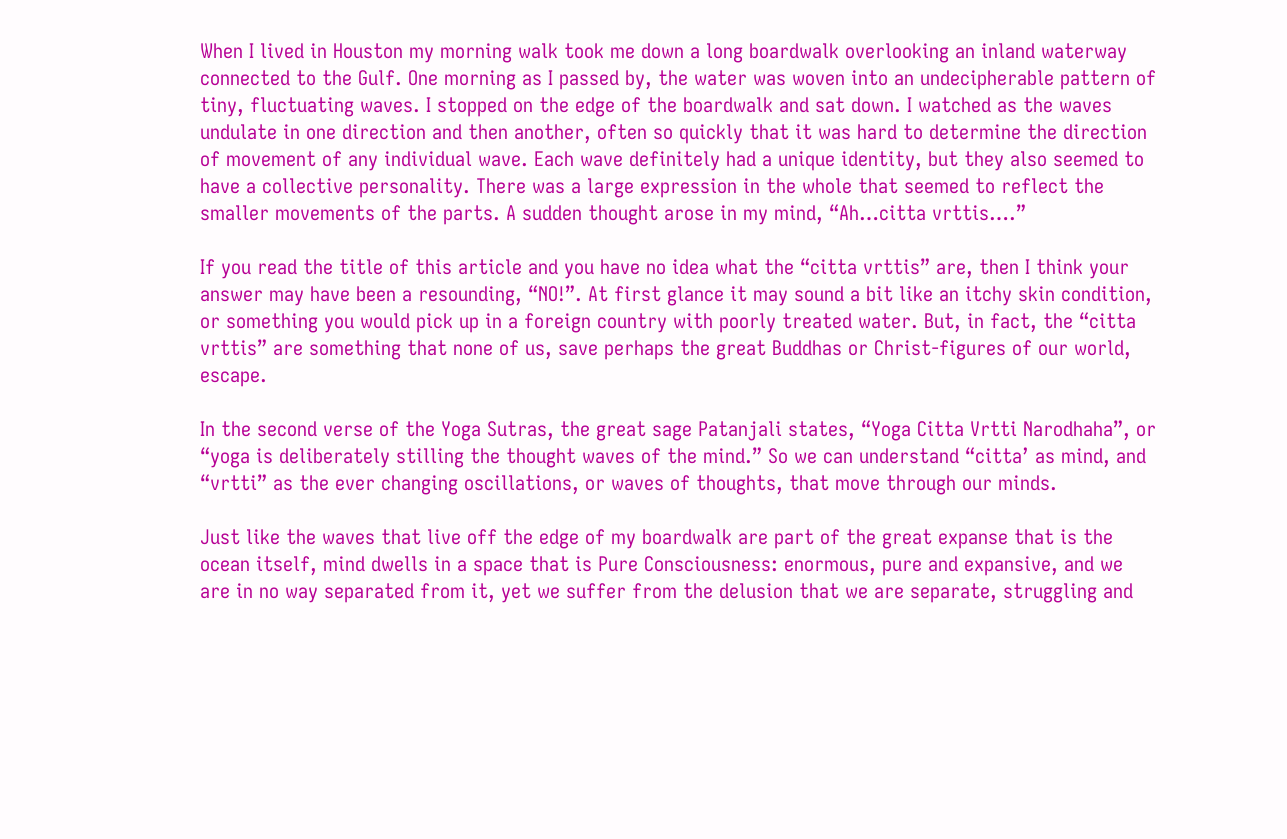When I lived in Houston my morning walk took me down a long boardwalk overlooking an inland waterway connected to the Gulf. One morning as I passed by, the water was woven into an undecipherable pattern of tiny, fluctuating waves. I stopped on the edge of the boardwalk and sat down. I watched as the waves undulate in one direction and then another, often so quickly that it was hard to determine the direction of movement of any individual wave. Each wave definitely had a unique identity, but they also seemed to have a collective personality. There was a large expression in the whole that seemed to reflect the smaller movements of the parts. A sudden thought arose in my mind, “Ah…citta vrttis….”

If you read the title of this article and you have no idea what the “citta vrttis” are, then I think your answer may have been a resounding, “NO!”. At first glance it may sound a bit like an itchy skin condition, or something you would pick up in a foreign country with poorly treated water. But, in fact, the “citta vrttis” are something that none of us, save perhaps the great Buddhas or Christ-figures of our world, escape.

In the second verse of the Yoga Sutras, the great sage Patanjali states, “Yoga Citta Vrtti Narodhaha”, or “yoga is deliberately stilling the thought waves of the mind.” So we can understand “citta’ as mind, and “vrtti” as the ever changing oscillations, or waves of thoughts, that move through our minds.

Just like the waves that live off the edge of my boardwalk are part of the great expanse that is the ocean itself, mind dwells in a space that is Pure Consciousness: enormous, pure and expansive, and we are in no way separated from it, yet we suffer from the delusion that we are separate, struggling and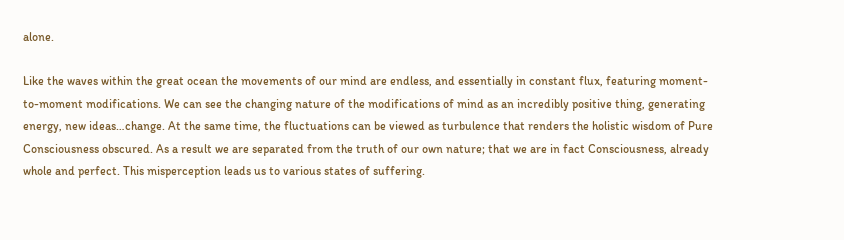alone.

Like the waves within the great ocean the movements of our mind are endless, and essentially in constant flux, featuring moment-to-moment modifications. We can see the changing nature of the modifications of mind as an incredibly positive thing, generating energy, new ideas…change. At the same time, the fluctuations can be viewed as turbulence that renders the holistic wisdom of Pure Consciousness obscured. As a result we are separated from the truth of our own nature; that we are in fact Consciousness, already whole and perfect. This misperception leads us to various states of suffering.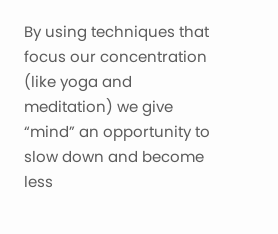By using techniques that focus our concentration (like yoga and meditation) we give “mind” an opportunity to slow down and become less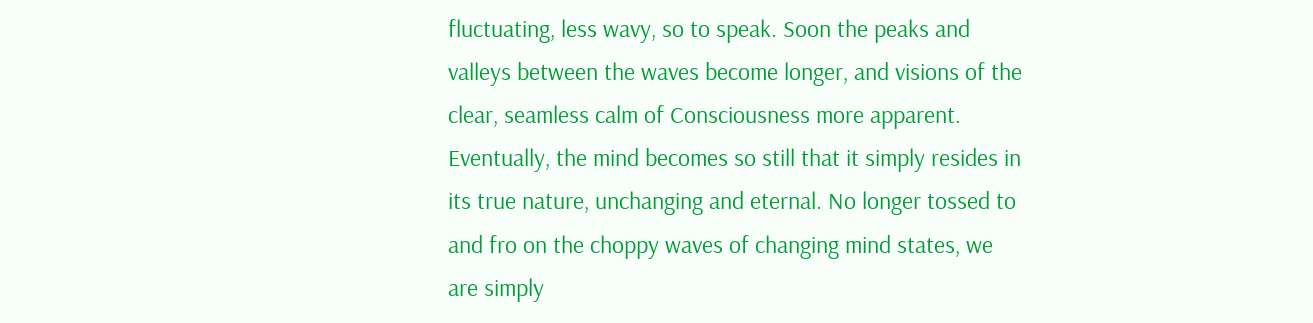fluctuating, less wavy, so to speak. Soon the peaks and valleys between the waves become longer, and visions of the clear, seamless calm of Consciousness more apparent. Eventually, the mind becomes so still that it simply resides in its true nature, unchanging and eternal. No longer tossed to and fro on the choppy waves of changing mind states, we are simply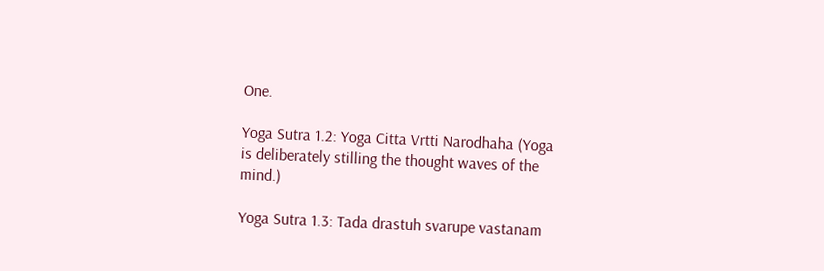One.

Yoga Sutra 1.2: Yoga Citta Vrtti Narodhaha (Yoga is deliberately stilling the thought waves of the mind.)

Yoga Sutra 1.3: Tada drastuh svarupe vastanam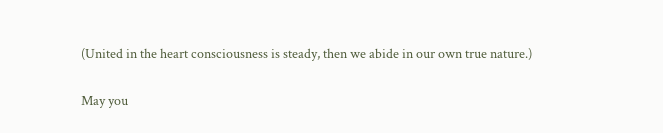(United in the heart consciousness is steady, then we abide in our own true nature.)

May you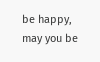be happy, may you be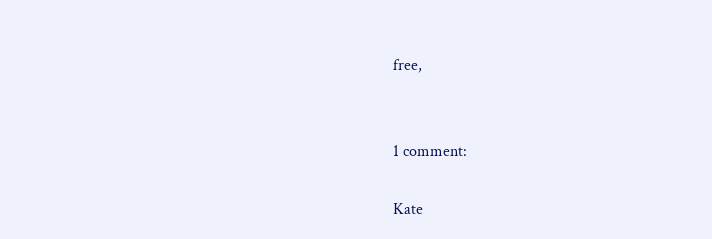free,


1 comment:

Kate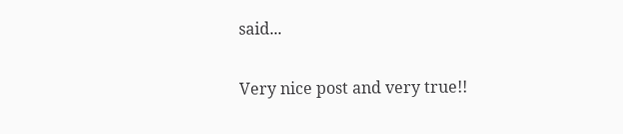said...

Very nice post and very true!!